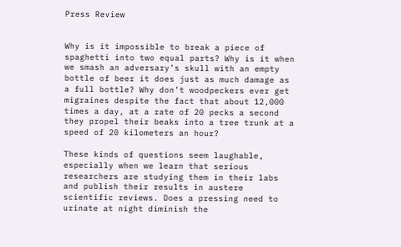Press Review


Why is it impossible to break a piece of spaghetti into two equal parts? Why is it when we smash an adversary’s skull with an empty bottle of beer it does just as much damage as a full bottle? Why don’t woodpeckers ever get migraines despite the fact that about 12,000 times a day, at a rate of 20 pecks a second they propel their beaks into a tree trunk at a speed of 20 kilometers an hour?

These kinds of questions seem laughable, especially when we learn that serious researchers are studying them in their labs and publish their results in austere scientific reviews. Does a pressing need to urinate at night diminish the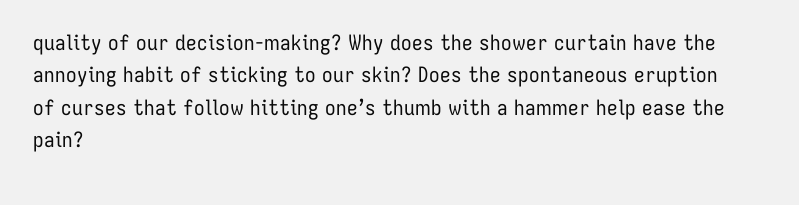quality of our decision-making? Why does the shower curtain have the annoying habit of sticking to our skin? Does the spontaneous eruption of curses that follow hitting one’s thumb with a hammer help ease the pain?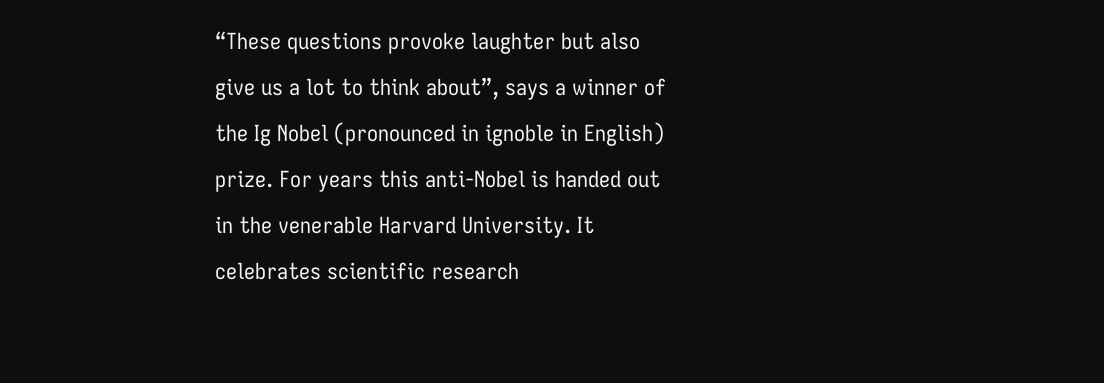“These questions provoke laughter but also give us a lot to think about”, says a winner of the Ig Nobel (pronounced in ignoble in English) prize. For years this anti-Nobel is handed out in the venerable Harvard University. It celebrates scientific research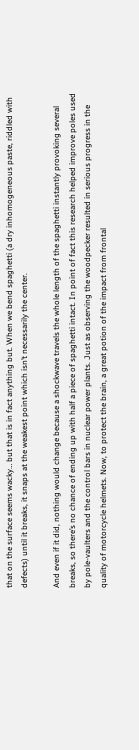that on the surface seems wacky… but that is in fact anything but. When we bend spaghetti (a dry inhomogeneous paste, riddled with defects) until it breaks, it snaps at the weakest point which isn’t necessarily the center.

And even if it did, nothing would change because a shockwave travels the whole length of the spaghetti instantly provoking several breaks, so there’s no chance of ending up with half a piece of spaghetti intact. In point of fact this research helped improve poles used by pole-vaulters and the control bars in nuclear power plants. Just as observing the woodpecker resulted in serious progress in the quality of motorcycle helmets. Now, to protect the brain, a great potion of the impact from frontal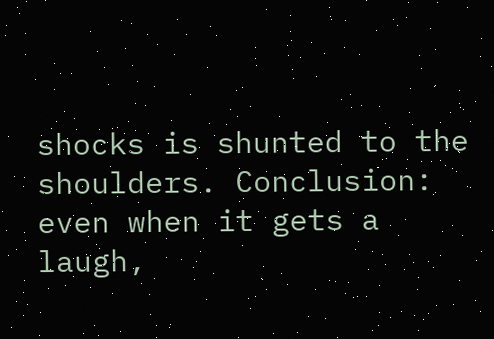shocks is shunted to the shoulders. Conclusion: even when it gets a laugh,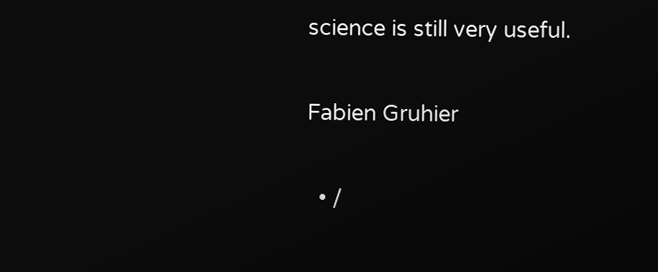science is still very useful.

Fabien Gruhier

  • /